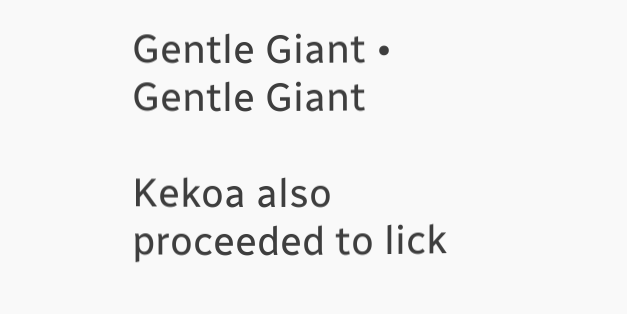Gentle Giant • Gentle Giant

Kekoa also proceeded to lick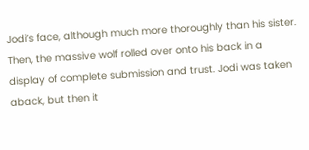Jodi’s face, although much more thoroughly than his sister. Then, the massive wolf rolled over onto his back in a display of complete submission and trust. Jodi was taken aback, but then it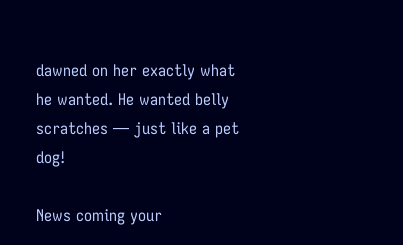dawned on her exactly what he wanted. He wanted belly scratches — just like a pet dog!

News coming your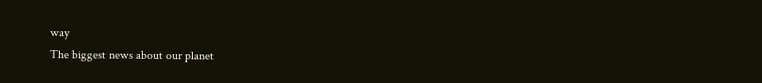way
The biggest news about our planet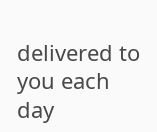delivered to you each day